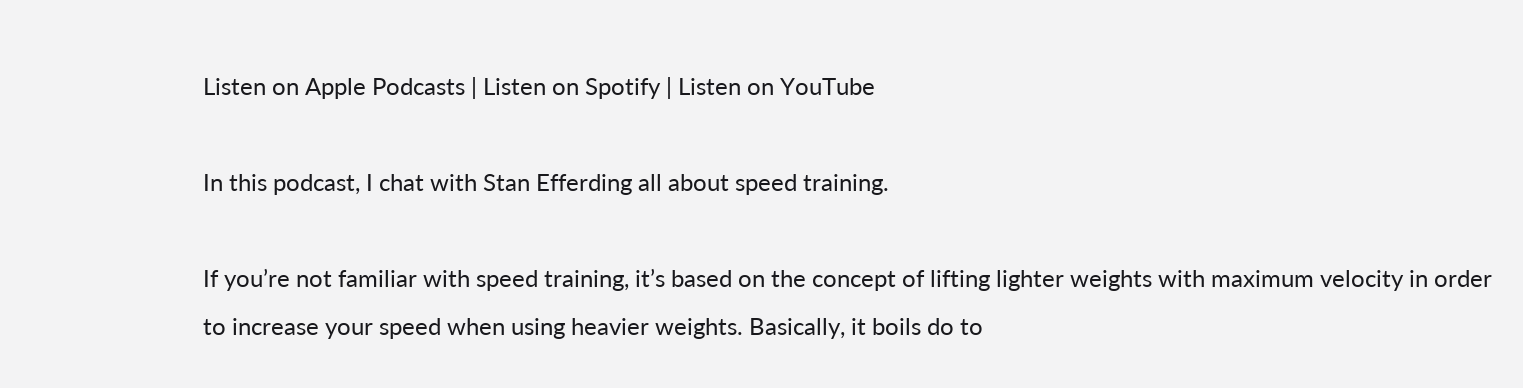Listen on Apple Podcasts | Listen on Spotify | Listen on YouTube

In this podcast, I chat with Stan Efferding all about speed training.

If you’re not familiar with speed training, it’s based on the concept of lifting lighter weights with maximum velocity in order to increase your speed when using heavier weights. Basically, it boils do to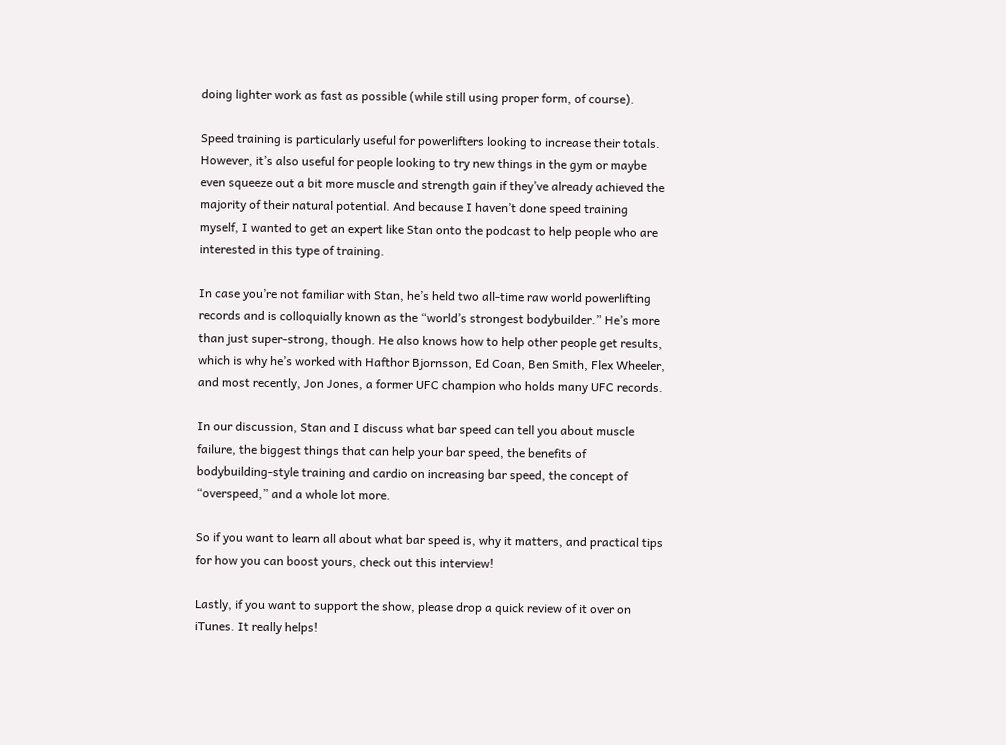doing lighter work as fast as possible (while still using proper form, of course).

Speed training is particularly useful for powerlifters looking to increase their totals. However, it’s also useful for people looking to try new things in the gym or maybe even squeeze out a bit more muscle and strength gain if they’ve already achieved the majority of their natural potential. And because I haven’t done speed training myself, I wanted to get an expert like Stan onto the podcast to help people who are interested in this type of training.

In case you’re not familiar with Stan, he’s held two all-time raw world powerlifting records and is colloquially known as the “world’s strongest bodybuilder.” He’s more than just super-strong, though. He also knows how to help other people get results, which is why he’s worked with Hafthor Bjornsson, Ed Coan, Ben Smith, Flex Wheeler, and most recently, Jon Jones, a former UFC champion who holds many UFC records.

In our discussion, Stan and I discuss what bar speed can tell you about muscle failure, the biggest things that can help your bar speed, the benefits of bodybuilding-style training and cardio on increasing bar speed, the concept of “overspeed,” and a whole lot more.

So if you want to learn all about what bar speed is, why it matters, and practical tips for how you can boost yours, check out this interview!

Lastly, if you want to support the show, please drop a quick review of it over on iTunes. It really helps!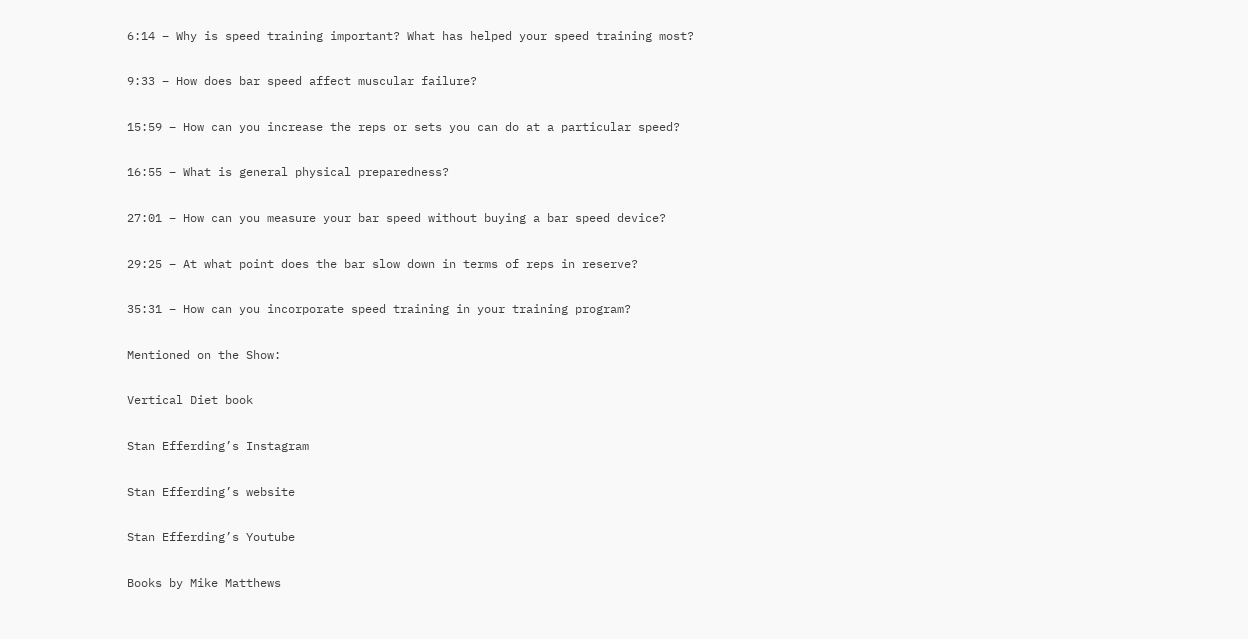6:14 – Why is speed training important? What has helped your speed training most?

9:33 – How does bar speed affect muscular failure?

15:59 – How can you increase the reps or sets you can do at a particular speed?

16:55 – What is general physical preparedness?

27:01 – How can you measure your bar speed without buying a bar speed device?

29:25 – At what point does the bar slow down in terms of reps in reserve?

35:31 – How can you incorporate speed training in your training program?

Mentioned on the Show:

Vertical Diet book

Stan Efferding’s Instagram

Stan Efferding’s website

Stan Efferding’s Youtube

Books by Mike Matthews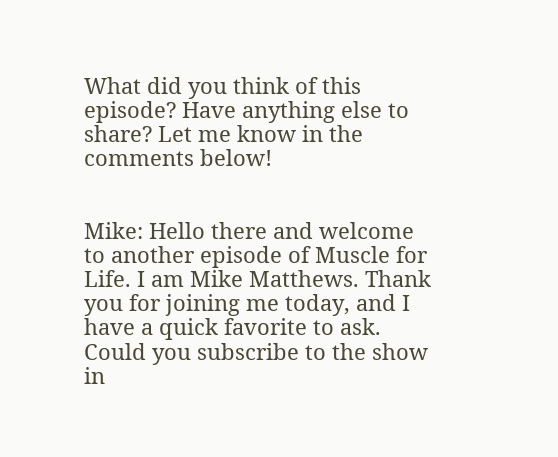What did you think of this episode? Have anything else to share? Let me know in the comments below!


Mike: Hello there and welcome to another episode of Muscle for Life. I am Mike Matthews. Thank you for joining me today, and I have a quick favorite to ask. Could you subscribe to the show in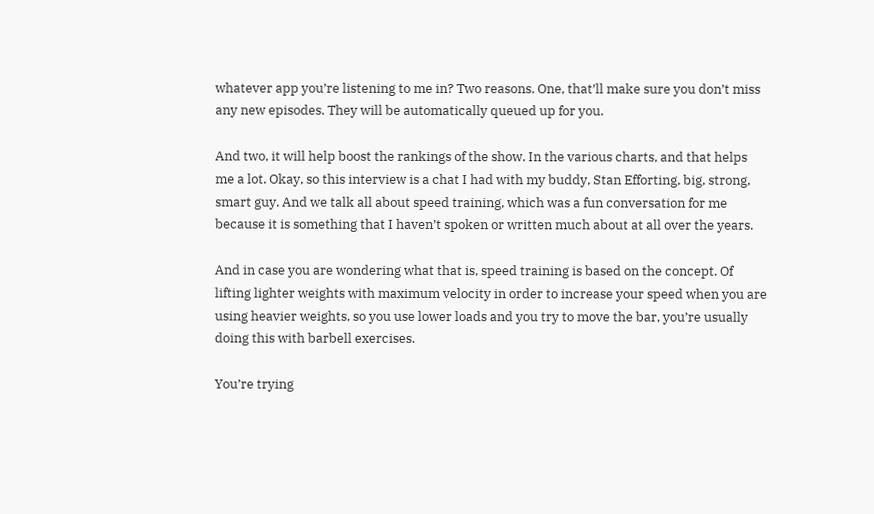whatever app you’re listening to me in? Two reasons. One, that’ll make sure you don’t miss any new episodes. They will be automatically queued up for you.

And two, it will help boost the rankings of the show. In the various charts, and that helps me a lot. Okay, so this interview is a chat I had with my buddy, Stan Efforting, big, strong, smart guy. And we talk all about speed training, which was a fun conversation for me because it is something that I haven’t spoken or written much about at all over the years.

And in case you are wondering what that is, speed training is based on the concept. Of lifting lighter weights with maximum velocity in order to increase your speed when you are using heavier weights, so you use lower loads and you try to move the bar, you’re usually doing this with barbell exercises.

You’re trying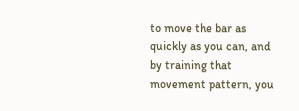to move the bar as quickly as you can, and by training that movement pattern, you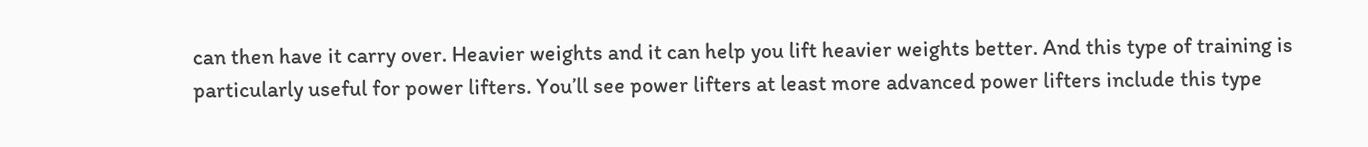can then have it carry over. Heavier weights and it can help you lift heavier weights better. And this type of training is particularly useful for power lifters. You’ll see power lifters at least more advanced power lifters include this type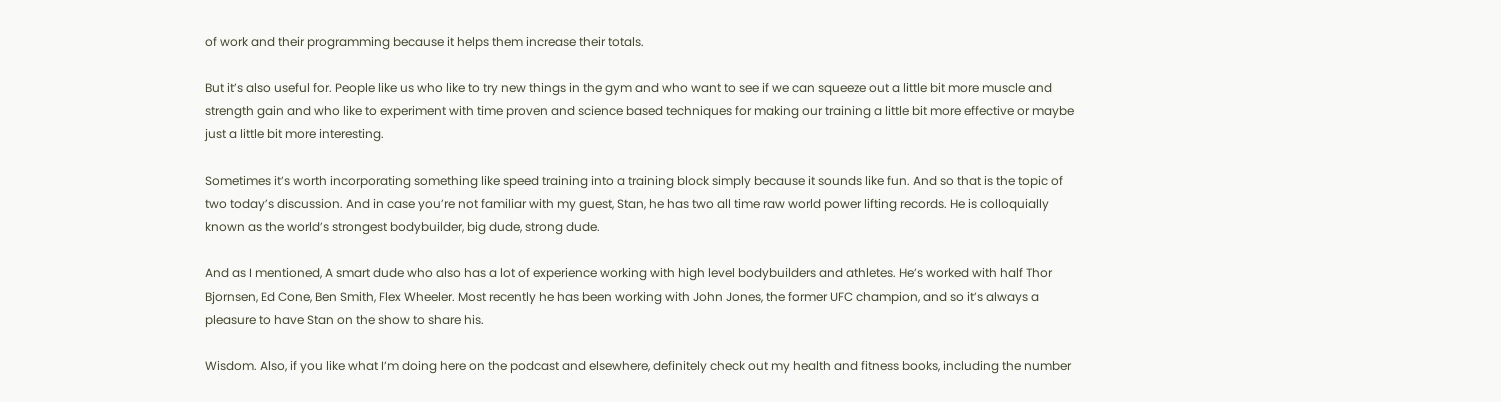of work and their programming because it helps them increase their totals.

But it’s also useful for. People like us who like to try new things in the gym and who want to see if we can squeeze out a little bit more muscle and strength gain and who like to experiment with time proven and science based techniques for making our training a little bit more effective or maybe just a little bit more interesting.

Sometimes it’s worth incorporating something like speed training into a training block simply because it sounds like fun. And so that is the topic of two today’s discussion. And in case you’re not familiar with my guest, Stan, he has two all time raw world power lifting records. He is colloquially known as the world’s strongest bodybuilder, big dude, strong dude.

And as I mentioned, A smart dude who also has a lot of experience working with high level bodybuilders and athletes. He’s worked with half Thor Bjornsen, Ed Cone, Ben Smith, Flex Wheeler. Most recently he has been working with John Jones, the former UFC champion, and so it’s always a pleasure to have Stan on the show to share his.

Wisdom. Also, if you like what I’m doing here on the podcast and elsewhere, definitely check out my health and fitness books, including the number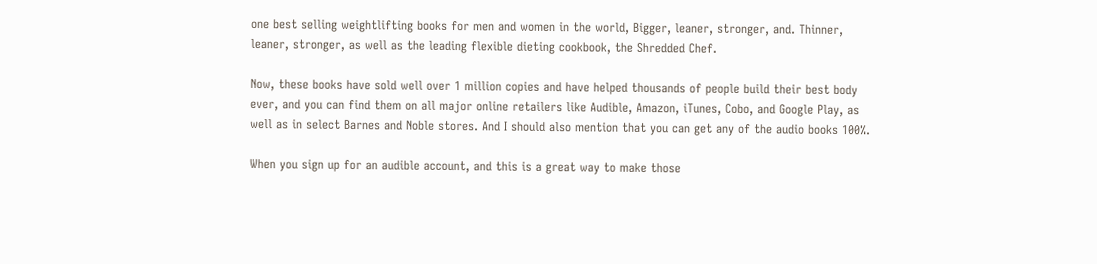one best selling weightlifting books for men and women in the world, Bigger, leaner, stronger, and. Thinner, leaner, stronger, as well as the leading flexible dieting cookbook, the Shredded Chef.

Now, these books have sold well over 1 million copies and have helped thousands of people build their best body ever, and you can find them on all major online retailers like Audible, Amazon, iTunes, Cobo, and Google Play, as well as in select Barnes and Noble stores. And I should also mention that you can get any of the audio books 100%.

When you sign up for an audible account, and this is a great way to make those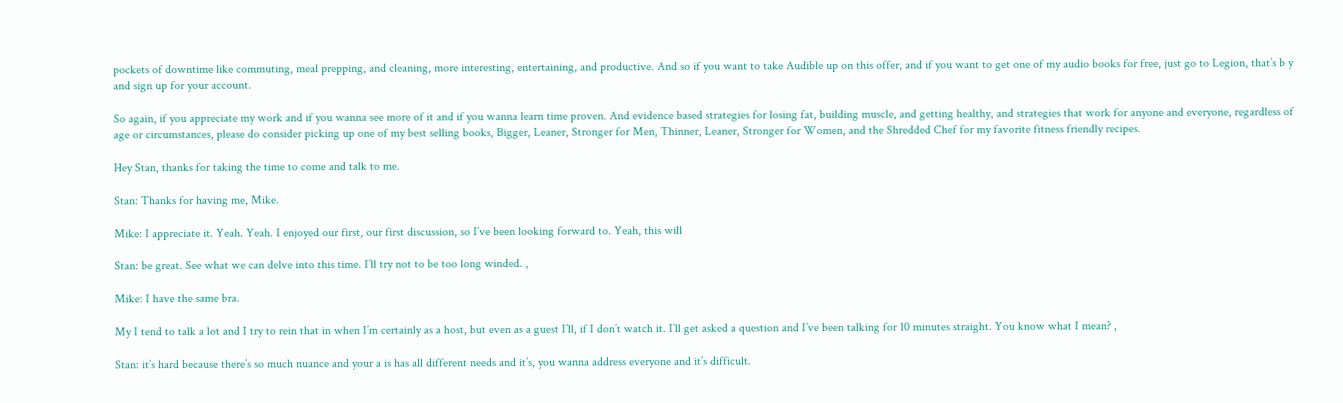pockets of downtime like commuting, meal prepping, and cleaning, more interesting, entertaining, and productive. And so if you want to take Audible up on this offer, and if you want to get one of my audio books for free, just go to Legion, that’s b y and sign up for your account.

So again, if you appreciate my work and if you wanna see more of it and if you wanna learn time proven. And evidence based strategies for losing fat, building muscle, and getting healthy, and strategies that work for anyone and everyone, regardless of age or circumstances, please do consider picking up one of my best selling books, Bigger, Leaner, Stronger for Men, Thinner, Leaner, Stronger for Women, and the Shredded Chef for my favorite fitness friendly recipes.

Hey Stan, thanks for taking the time to come and talk to me.

Stan: Thanks for having me, Mike.

Mike: I appreciate it. Yeah. Yeah. I enjoyed our first, our first discussion, so I’ve been looking forward to. Yeah, this will

Stan: be great. See what we can delve into this time. I’ll try not to be too long winded. ,

Mike: I have the same bra.

My I tend to talk a lot and I try to rein that in when I’m certainly as a host, but even as a guest I’ll, if I don’t watch it. I’ll get asked a question and I’ve been talking for 10 minutes straight. You know what I mean? ,

Stan: it’s hard because there’s so much nuance and your a is has all different needs and it’s, you wanna address everyone and it’s difficult.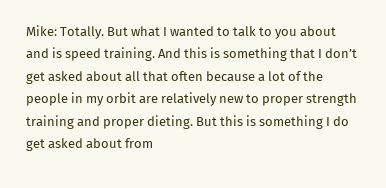Mike: Totally. But what I wanted to talk to you about and is speed training. And this is something that I don’t get asked about all that often because a lot of the people in my orbit are relatively new to proper strength training and proper dieting. But this is something I do get asked about from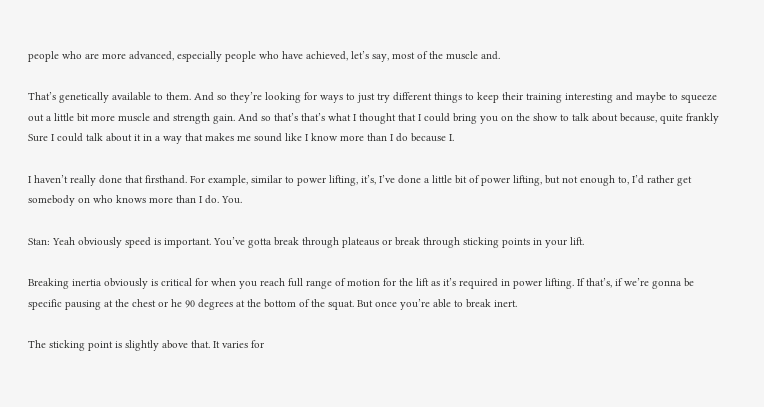people who are more advanced, especially people who have achieved, let’s say, most of the muscle and.

That’s genetically available to them. And so they’re looking for ways to just try different things to keep their training interesting and maybe to squeeze out a little bit more muscle and strength gain. And so that’s that’s what I thought that I could bring you on the show to talk about because, quite frankly Sure I could talk about it in a way that makes me sound like I know more than I do because I.

I haven’t really done that firsthand. For example, similar to power lifting, it’s, I’ve done a little bit of power lifting, but not enough to, I’d rather get somebody on who knows more than I do. You.

Stan: Yeah obviously speed is important. You’ve gotta break through plateaus or break through sticking points in your lift.

Breaking inertia obviously is critical for when you reach full range of motion for the lift as it’s required in power lifting. If that’s, if we’re gonna be specific pausing at the chest or he 90 degrees at the bottom of the squat. But once you’re able to break inert.

The sticking point is slightly above that. It varies for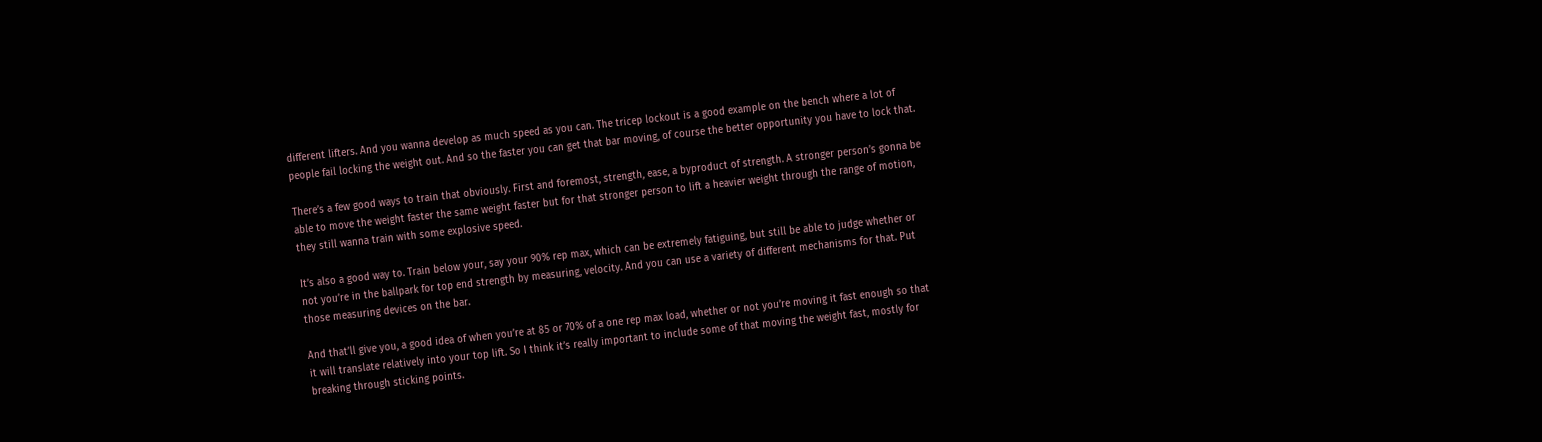different lifters. And you wanna develop as much speed as you can. The tricep lockout is a good example on the bench where a lot of people fail locking the weight out. And so the faster you can get that bar moving, of course the better opportunity you have to lock that.

There’s a few good ways to train that obviously. First and foremost, strength, ease, a byproduct of strength. A stronger person’s gonna be able to move the weight faster the same weight faster but for that stronger person to lift a heavier weight through the range of motion, they still wanna train with some explosive speed.

It’s also a good way to. Train below your, say your 90% rep max, which can be extremely fatiguing, but still be able to judge whether or not you’re in the ballpark for top end strength by measuring, velocity. And you can use a variety of different mechanisms for that. Put those measuring devices on the bar.

And that’ll give you, a good idea of when you’re at 85 or 70% of a one rep max load, whether or not you’re moving it fast enough so that it will translate relatively into your top lift. So I think it’s really important to include some of that moving the weight fast, mostly for breaking through sticking points.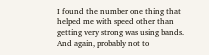I found the number one thing that helped me with speed other than getting very strong was using bands. And again, probably not to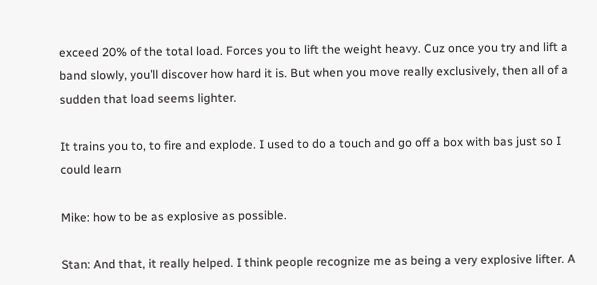exceed 20% of the total load. Forces you to lift the weight heavy. Cuz once you try and lift a band slowly, you’ll discover how hard it is. But when you move really exclusively, then all of a sudden that load seems lighter.

It trains you to, to fire and explode. I used to do a touch and go off a box with bas just so I could learn

Mike: how to be as explosive as possible.

Stan: And that, it really helped. I think people recognize me as being a very explosive lifter. A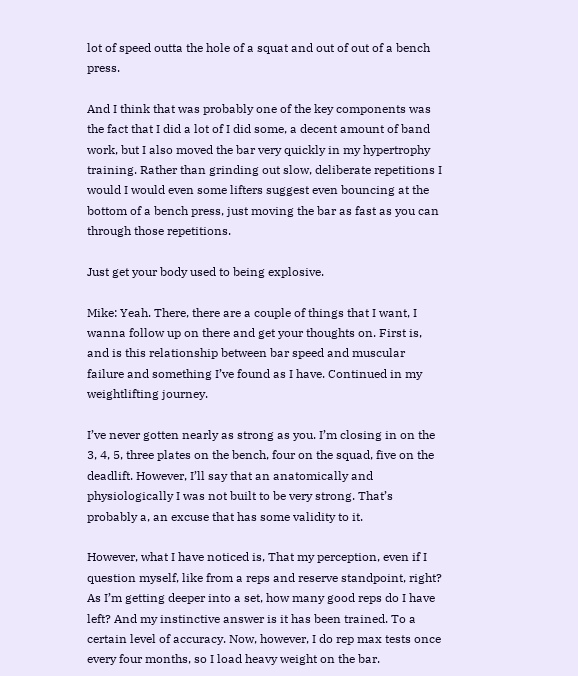lot of speed outta the hole of a squat and out of out of a bench press.

And I think that was probably one of the key components was the fact that I did a lot of I did some, a decent amount of band work, but I also moved the bar very quickly in my hypertrophy training. Rather than grinding out slow, deliberate repetitions I would I would even some lifters suggest even bouncing at the bottom of a bench press, just moving the bar as fast as you can through those repetitions.

Just get your body used to being explosive.

Mike: Yeah. There, there are a couple of things that I want, I wanna follow up on there and get your thoughts on. First is, and is this relationship between bar speed and muscular failure and something I’ve found as I have. Continued in my weightlifting journey.

I’ve never gotten nearly as strong as you. I’m closing in on the 3, 4, 5, three plates on the bench, four on the squad, five on the deadlift. However, I’ll say that an anatomically and physiologically I was not built to be very strong. That’s probably a, an excuse that has some validity to it.

However, what I have noticed is, That my perception, even if I question myself, like from a reps and reserve standpoint, right? As I’m getting deeper into a set, how many good reps do I have left? And my instinctive answer is it has been trained. To a certain level of accuracy. Now, however, I do rep max tests once every four months, so I load heavy weight on the bar.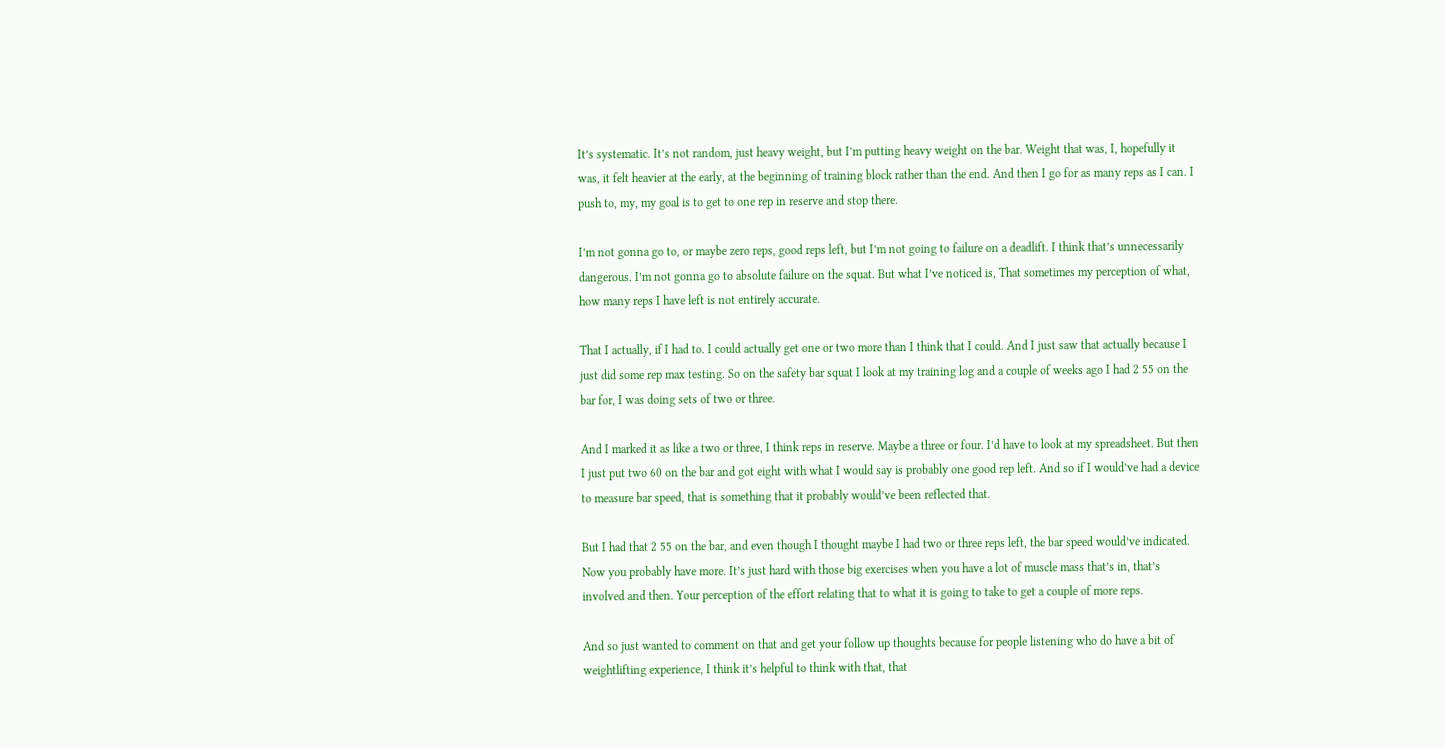It’s systematic. It’s not random, just heavy weight, but I’m putting heavy weight on the bar. Weight that was, I, hopefully it was, it felt heavier at the early, at the beginning of training block rather than the end. And then I go for as many reps as I can. I push to, my, my goal is to get to one rep in reserve and stop there.

I’m not gonna go to, or maybe zero reps, good reps left, but I’m not going to failure on a deadlift. I think that’s unnecessarily dangerous. I’m not gonna go to absolute failure on the squat. But what I’ve noticed is, That sometimes my perception of what, how many reps I have left is not entirely accurate.

That I actually, if I had to. I could actually get one or two more than I think that I could. And I just saw that actually because I just did some rep max testing. So on the safety bar squat I look at my training log and a couple of weeks ago I had 2 55 on the bar for, I was doing sets of two or three.

And I marked it as like a two or three, I think reps in reserve. Maybe a three or four. I’d have to look at my spreadsheet. But then I just put two 60 on the bar and got eight with what I would say is probably one good rep left. And so if I would’ve had a device to measure bar speed, that is something that it probably would’ve been reflected that.

But I had that 2 55 on the bar, and even though I thought maybe I had two or three reps left, the bar speed would’ve indicated. Now you probably have more. It’s just hard with those big exercises when you have a lot of muscle mass that’s in, that’s involved and then. Your perception of the effort relating that to what it is going to take to get a couple of more reps.

And so just wanted to comment on that and get your follow up thoughts because for people listening who do have a bit of weightlifting experience, I think it’s helpful to think with that, that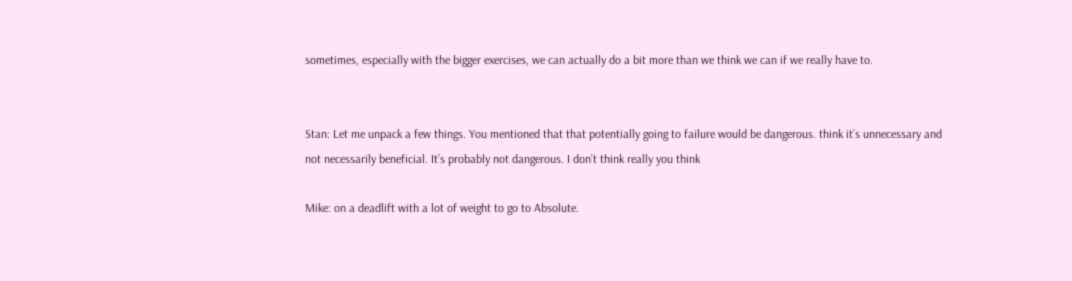sometimes, especially with the bigger exercises, we can actually do a bit more than we think we can if we really have to.


Stan: Let me unpack a few things. You mentioned that that potentially going to failure would be dangerous. think it’s unnecessary and not necessarily beneficial. It’s probably not dangerous. I don’t think really you think

Mike: on a deadlift with a lot of weight to go to Absolute.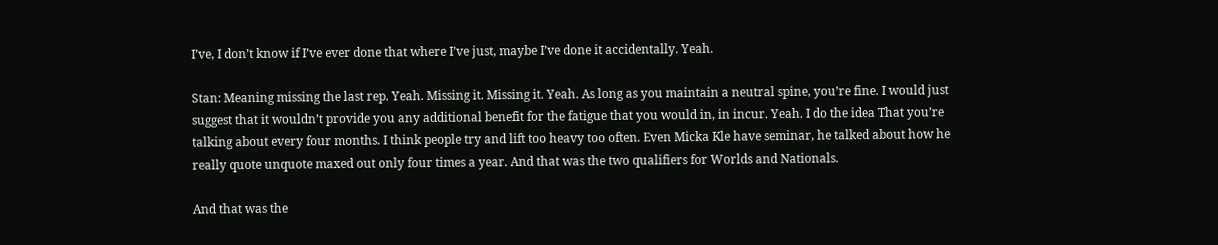I’ve, I don’t know if I’ve ever done that where I’ve just, maybe I’ve done it accidentally. Yeah.

Stan: Meaning missing the last rep. Yeah. Missing it. Missing it. Yeah. As long as you maintain a neutral spine, you’re fine. I would just suggest that it wouldn’t provide you any additional benefit for the fatigue that you would in, in incur. Yeah. I do the idea That you’re talking about every four months. I think people try and lift too heavy too often. Even Micka Kle have seminar, he talked about how he really quote unquote maxed out only four times a year. And that was the two qualifiers for Worlds and Nationals.

And that was the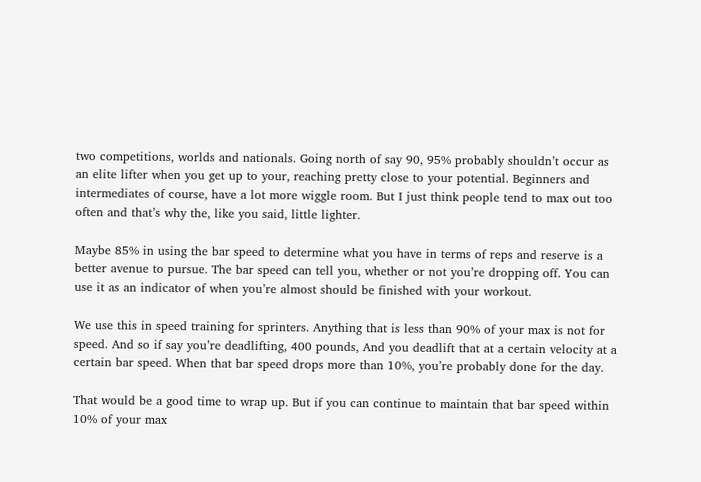two competitions, worlds and nationals. Going north of say 90, 95% probably shouldn’t occur as an elite lifter when you get up to your, reaching pretty close to your potential. Beginners and intermediates of course, have a lot more wiggle room. But I just think people tend to max out too often and that’s why the, like you said, little lighter.

Maybe 85% in using the bar speed to determine what you have in terms of reps and reserve is a better avenue to pursue. The bar speed can tell you, whether or not you’re dropping off. You can use it as an indicator of when you’re almost should be finished with your workout.

We use this in speed training for sprinters. Anything that is less than 90% of your max is not for speed. And so if say you’re deadlifting, 400 pounds, And you deadlift that at a certain velocity at a certain bar speed. When that bar speed drops more than 10%, you’re probably done for the day.

That would be a good time to wrap up. But if you can continue to maintain that bar speed within 10% of your max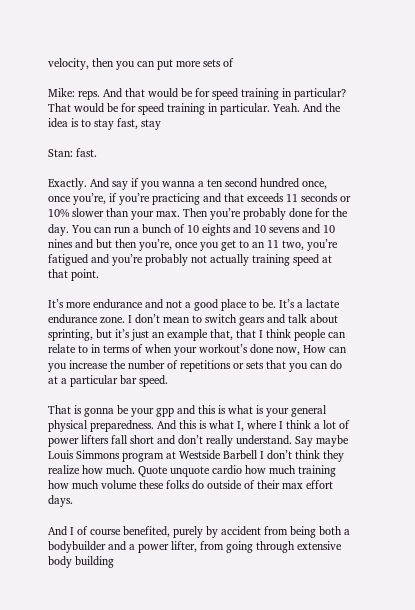velocity, then you can put more sets of

Mike: reps. And that would be for speed training in particular? That would be for speed training in particular. Yeah. And the idea is to stay fast, stay

Stan: fast.

Exactly. And say if you wanna a ten second hundred once, once you’re, if you’re practicing and that exceeds 11 seconds or 10% slower than your max. Then you’re probably done for the day. You can run a bunch of 10 eights and 10 sevens and 10 nines and but then you’re, once you get to an 11 two, you’re fatigued and you’re probably not actually training speed at that point.

It’s more endurance and not a good place to be. It’s a lactate endurance zone. I don’t mean to switch gears and talk about sprinting, but it’s just an example that, that I think people can relate to in terms of when your workout’s done now, How can you increase the number of repetitions or sets that you can do at a particular bar speed.

That is gonna be your gpp and this is what is your general physical preparedness. And this is what I, where I think a lot of power lifters fall short and don’t really understand. Say maybe Louis Simmons program at Westside Barbell I don’t think they realize how much. Quote unquote cardio how much training how much volume these folks do outside of their max effort days.

And I of course benefited, purely by accident from being both a bodybuilder and a power lifter, from going through extensive body building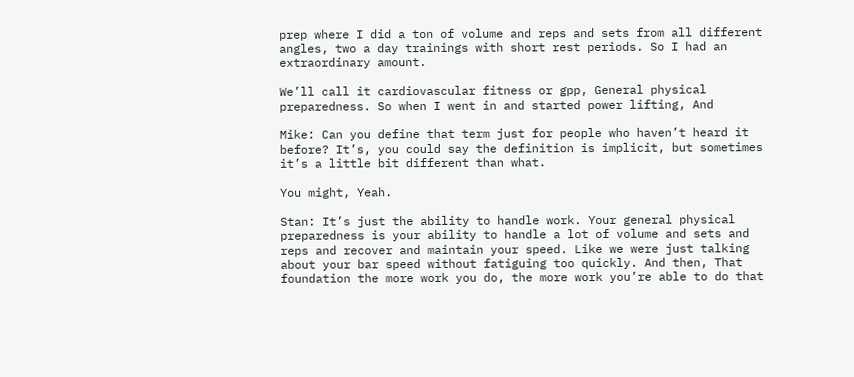prep where I did a ton of volume and reps and sets from all different angles, two a day trainings with short rest periods. So I had an extraordinary amount.

We’ll call it cardiovascular fitness or gpp, General physical preparedness. So when I went in and started power lifting, And

Mike: Can you define that term just for people who haven’t heard it before? It’s, you could say the definition is implicit, but sometimes it’s a little bit different than what.

You might, Yeah.

Stan: It’s just the ability to handle work. Your general physical preparedness is your ability to handle a lot of volume and sets and reps and recover and maintain your speed. Like we were just talking about your bar speed without fatiguing too quickly. And then, That foundation the more work you do, the more work you’re able to do that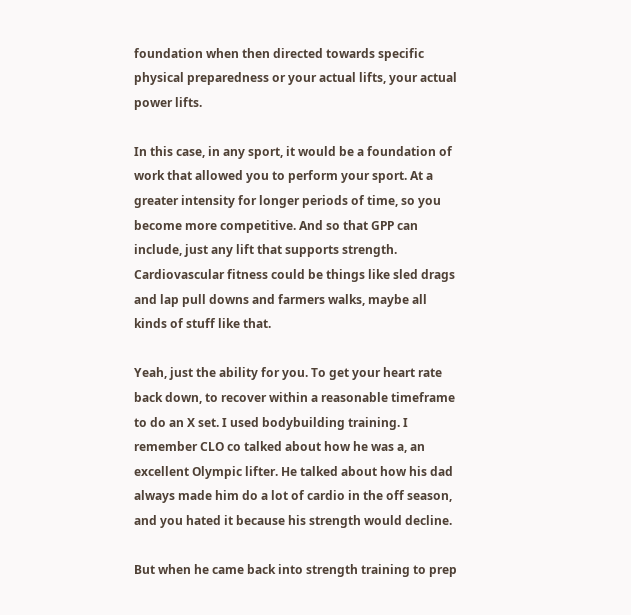foundation when then directed towards specific physical preparedness or your actual lifts, your actual power lifts.

In this case, in any sport, it would be a foundation of work that allowed you to perform your sport. At a greater intensity for longer periods of time, so you become more competitive. And so that GPP can include, just any lift that supports strength. Cardiovascular fitness could be things like sled drags and lap pull downs and farmers walks, maybe all kinds of stuff like that.

Yeah, just the ability for you. To get your heart rate back down, to recover within a reasonable timeframe to do an X set. I used bodybuilding training. I remember CLO co talked about how he was a, an excellent Olympic lifter. He talked about how his dad always made him do a lot of cardio in the off season, and you hated it because his strength would decline.

But when he came back into strength training to prep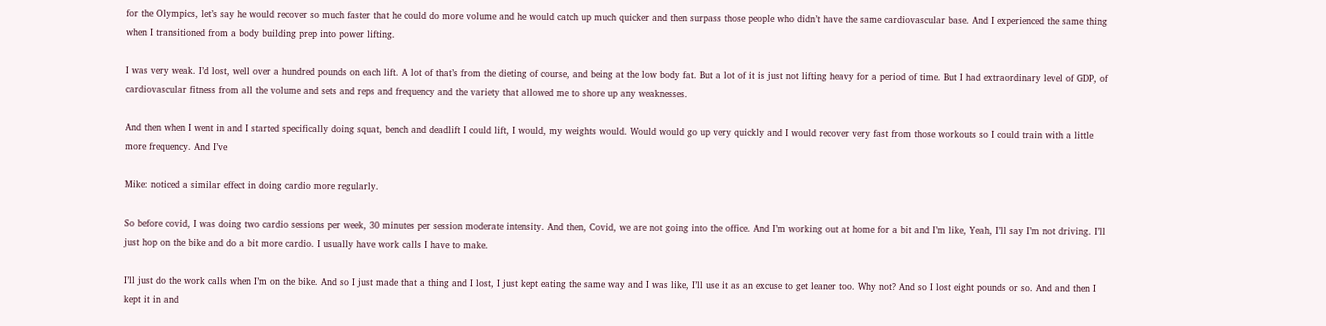for the Olympics, let’s say he would recover so much faster that he could do more volume and he would catch up much quicker and then surpass those people who didn’t have the same cardiovascular base. And I experienced the same thing when I transitioned from a body building prep into power lifting.

I was very weak. I’d lost, well over a hundred pounds on each lift. A lot of that’s from the dieting of course, and being at the low body fat. But a lot of it is just not lifting heavy for a period of time. But I had extraordinary level of GDP, of cardiovascular fitness from all the volume and sets and reps and frequency and the variety that allowed me to shore up any weaknesses.

And then when I went in and I started specifically doing squat, bench and deadlift I could lift, I would, my weights would. Would would go up very quickly and I would recover very fast from those workouts so I could train with a little more frequency. And I’ve

Mike: noticed a similar effect in doing cardio more regularly.

So before covid, I was doing two cardio sessions per week, 30 minutes per session moderate intensity. And then, Covid, we are not going into the office. And I’m working out at home for a bit and I’m like, Yeah, I’ll say I’m not driving. I’ll just hop on the bike and do a bit more cardio. I usually have work calls I have to make.

I’ll just do the work calls when I’m on the bike. And so I just made that a thing and I lost, I just kept eating the same way and I was like, I’ll use it as an excuse to get leaner too. Why not? And so I lost eight pounds or so. And and then I kept it in and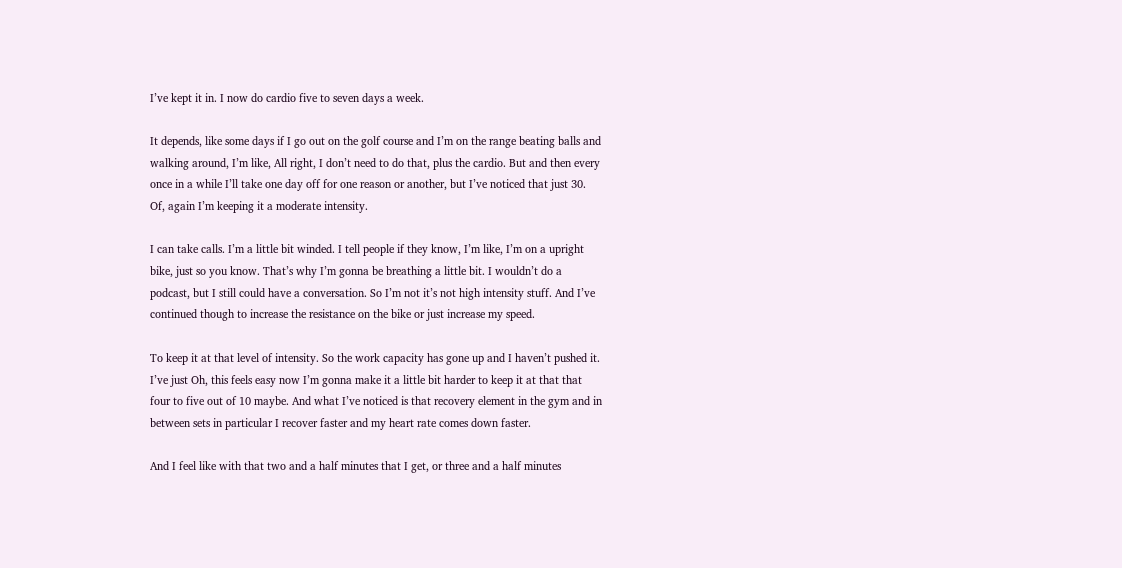I’ve kept it in. I now do cardio five to seven days a week.

It depends, like some days if I go out on the golf course and I’m on the range beating balls and walking around, I’m like, All right, I don’t need to do that, plus the cardio. But and then every once in a while I’ll take one day off for one reason or another, but I’ve noticed that just 30. Of, again I’m keeping it a moderate intensity.

I can take calls. I’m a little bit winded. I tell people if they know, I’m like, I’m on a upright bike, just so you know. That’s why I’m gonna be breathing a little bit. I wouldn’t do a podcast, but I still could have a conversation. So I’m not it’s not high intensity stuff. And I’ve continued though to increase the resistance on the bike or just increase my speed.

To keep it at that level of intensity. So the work capacity has gone up and I haven’t pushed it. I’ve just Oh, this feels easy now I’m gonna make it a little bit harder to keep it at that that four to five out of 10 maybe. And what I’ve noticed is that recovery element in the gym and in between sets in particular I recover faster and my heart rate comes down faster.

And I feel like with that two and a half minutes that I get, or three and a half minutes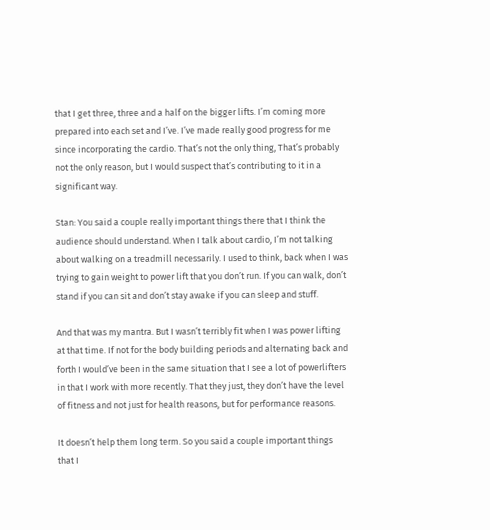that I get three, three and a half on the bigger lifts. I’m coming more prepared into each set and I’ve. I’ve made really good progress for me since incorporating the cardio. That’s not the only thing, That’s probably not the only reason, but I would suspect that’s contributing to it in a significant way.

Stan: You said a couple really important things there that I think the audience should understand. When I talk about cardio, I’m not talking about walking on a treadmill necessarily. I used to think, back when I was trying to gain weight to power lift that you don’t run. If you can walk, don’t stand if you can sit and don’t stay awake if you can sleep and stuff.

And that was my mantra. But I wasn’t terribly fit when I was power lifting at that time. If not for the body building periods and alternating back and forth I would’ve been in the same situation that I see a lot of powerlifters in that I work with more recently. That they just, they don’t have the level of fitness and not just for health reasons, but for performance reasons.

It doesn’t help them long term. So you said a couple important things that I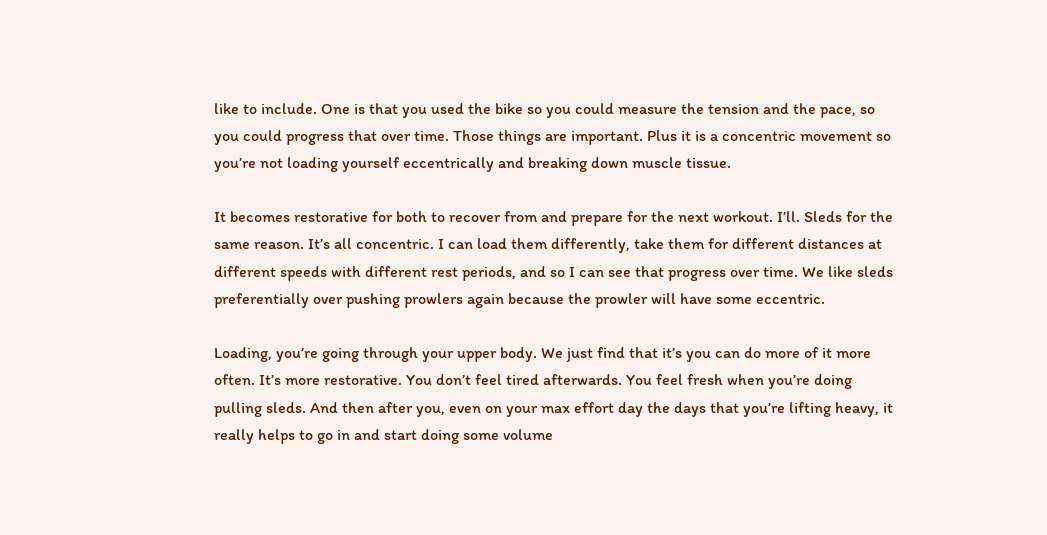like to include. One is that you used the bike so you could measure the tension and the pace, so you could progress that over time. Those things are important. Plus it is a concentric movement so you’re not loading yourself eccentrically and breaking down muscle tissue.

It becomes restorative for both to recover from and prepare for the next workout. I’ll. Sleds for the same reason. It’s all concentric. I can load them differently, take them for different distances at different speeds with different rest periods, and so I can see that progress over time. We like sleds preferentially over pushing prowlers again because the prowler will have some eccentric.

Loading, you’re going through your upper body. We just find that it’s you can do more of it more often. It’s more restorative. You don’t feel tired afterwards. You feel fresh when you’re doing pulling sleds. And then after you, even on your max effort day the days that you’re lifting heavy, it really helps to go in and start doing some volume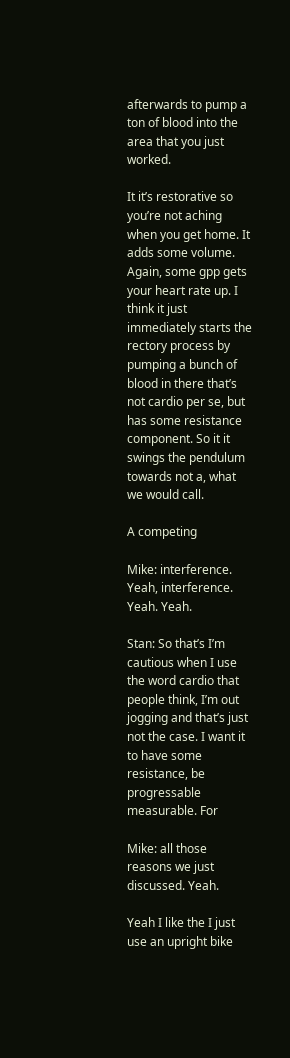afterwards to pump a ton of blood into the area that you just worked.

It it’s restorative so you’re not aching when you get home. It adds some volume. Again, some gpp gets your heart rate up. I think it just immediately starts the rectory process by pumping a bunch of blood in there that’s not cardio per se, but has some resistance component. So it it swings the pendulum towards not a, what we would call.

A competing

Mike: interference. Yeah, interference. Yeah. Yeah.

Stan: So that’s I’m cautious when I use the word cardio that people think, I’m out jogging and that’s just not the case. I want it to have some resistance, be progressable measurable. For

Mike: all those reasons we just discussed. Yeah.

Yeah I like the I just use an upright bike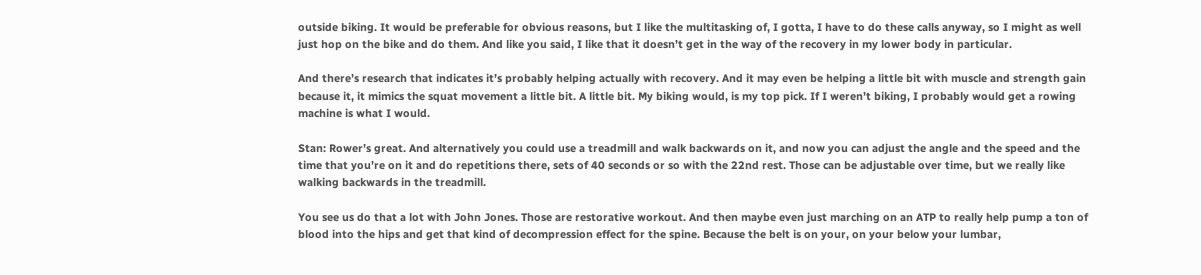outside biking. It would be preferable for obvious reasons, but I like the multitasking of, I gotta, I have to do these calls anyway, so I might as well just hop on the bike and do them. And like you said, I like that it doesn’t get in the way of the recovery in my lower body in particular.

And there’s research that indicates it’s probably helping actually with recovery. And it may even be helping a little bit with muscle and strength gain because it, it mimics the squat movement a little bit. A little bit. My biking would, is my top pick. If I weren’t biking, I probably would get a rowing machine is what I would.

Stan: Rower’s great. And alternatively you could use a treadmill and walk backwards on it, and now you can adjust the angle and the speed and the time that you’re on it and do repetitions there, sets of 40 seconds or so with the 22nd rest. Those can be adjustable over time, but we really like walking backwards in the treadmill.

You see us do that a lot with John Jones. Those are restorative workout. And then maybe even just marching on an ATP to really help pump a ton of blood into the hips and get that kind of decompression effect for the spine. Because the belt is on your, on your below your lumbar,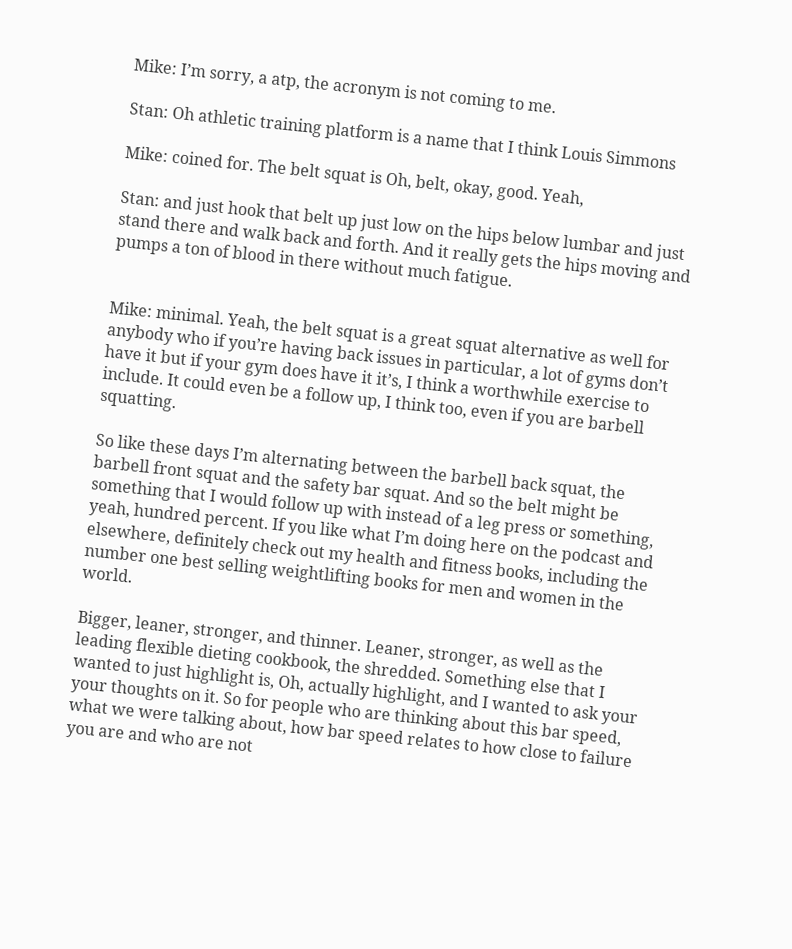Mike: I’m sorry, a atp, the acronym is not coming to me.

Stan: Oh athletic training platform is a name that I think Louis Simmons

Mike: coined for. The belt squat is Oh, belt, okay, good. Yeah,

Stan: and just hook that belt up just low on the hips below lumbar and just stand there and walk back and forth. And it really gets the hips moving and pumps a ton of blood in there without much fatigue.


Mike: minimal. Yeah, the belt squat is a great squat alternative as well for anybody who if you’re having back issues in particular, a lot of gyms don’t have it but if your gym does have it it’s, I think a worthwhile exercise to include. It could even be a follow up, I think too, even if you are barbell squatting.

So like these days I’m alternating between the barbell back squat, the barbell front squat and the safety bar squat. And so the belt might be something that I would follow up with instead of a leg press or something, yeah, hundred percent. If you like what I’m doing here on the podcast and elsewhere, definitely check out my health and fitness books, including the number one best selling weightlifting books for men and women in the world.

Bigger, leaner, stronger, and thinner. Leaner, stronger, as well as the leading flexible dieting cookbook, the shredded. Something else that I wanted to just highlight is, Oh, actually highlight, and I wanted to ask your your thoughts on it. So for people who are thinking about this bar speed, what we were talking about, how bar speed relates to how close to failure you are and who are not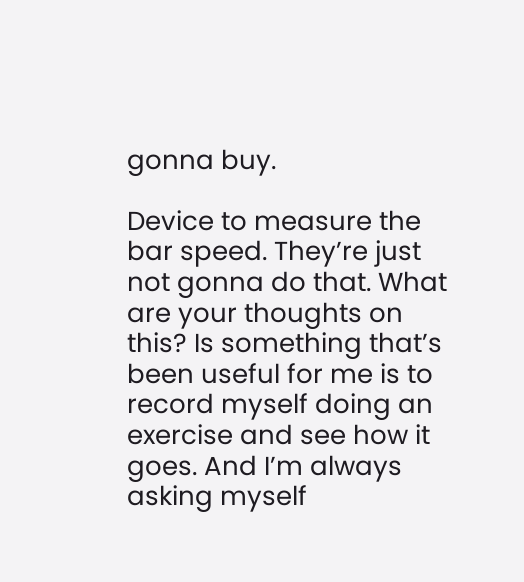gonna buy.

Device to measure the bar speed. They’re just not gonna do that. What are your thoughts on this? Is something that’s been useful for me is to record myself doing an exercise and see how it goes. And I’m always asking myself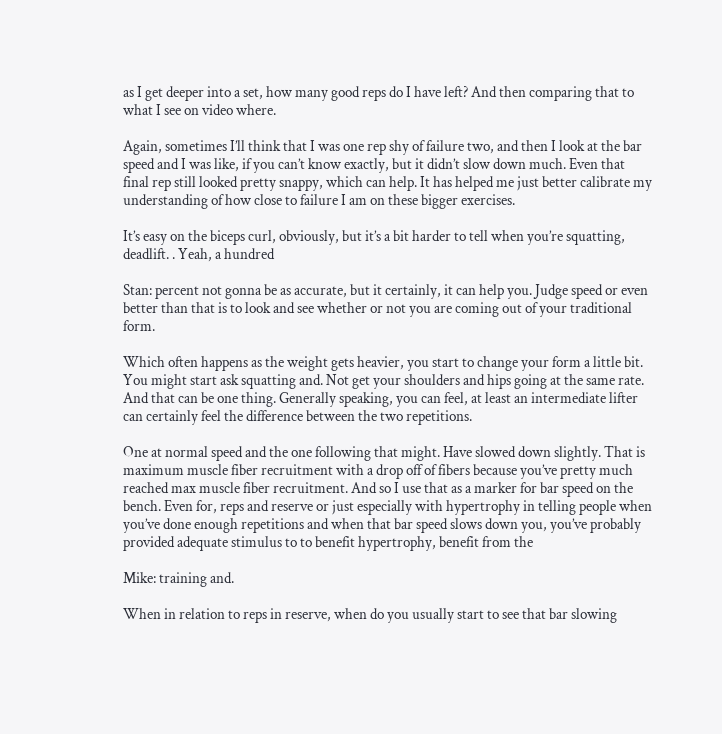as I get deeper into a set, how many good reps do I have left? And then comparing that to what I see on video where.

Again, sometimes I’ll think that I was one rep shy of failure two, and then I look at the bar speed and I was like, if you can’t know exactly, but it didn’t slow down much. Even that final rep still looked pretty snappy, which can help. It has helped me just better calibrate my understanding of how close to failure I am on these bigger exercises.

It’s easy on the biceps curl, obviously, but it’s a bit harder to tell when you’re squatting, deadlift. . Yeah, a hundred

Stan: percent not gonna be as accurate, but it certainly, it can help you. Judge speed or even better than that is to look and see whether or not you are coming out of your traditional form.

Which often happens as the weight gets heavier, you start to change your form a little bit. You might start ask squatting and. Not get your shoulders and hips going at the same rate. And that can be one thing. Generally speaking, you can feel, at least an intermediate lifter can certainly feel the difference between the two repetitions.

One at normal speed and the one following that might. Have slowed down slightly. That is maximum muscle fiber recruitment with a drop off of fibers because you’ve pretty much reached max muscle fiber recruitment. And so I use that as a marker for bar speed on the bench. Even for, reps and reserve or just especially with hypertrophy in telling people when you’ve done enough repetitions and when that bar speed slows down you, you’ve probably provided adequate stimulus to to benefit hypertrophy, benefit from the

Mike: training and.

When in relation to reps in reserve, when do you usually start to see that bar slowing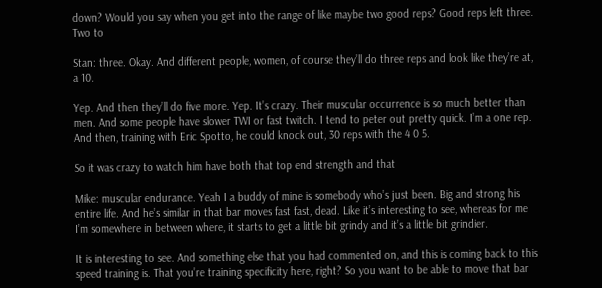down? Would you say when you get into the range of like maybe two good reps? Good reps left three. Two to

Stan: three. Okay. And different people, women, of course they’ll do three reps and look like they’re at, a 10.

Yep. And then they’ll do five more. Yep. It’s crazy. Their muscular occurrence is so much better than men. And some people have slower TWI or fast twitch. I tend to peter out pretty quick. I’m a one rep. And then, training with Eric Spotto, he could knock out, 30 reps with the 4 0 5.

So it was crazy to watch him have both that top end strength and that

Mike: muscular endurance. Yeah I a buddy of mine is somebody who’s just been. Big and strong his entire life. And he’s similar in that bar moves fast fast, dead. Like it’s interesting to see, whereas for me I’m somewhere in between where, it starts to get a little bit grindy and it’s a little bit grindier.

It is interesting to see. And something else that you had commented on, and this is coming back to this speed training is. That you’re training specificity here, right? So you want to be able to move that bar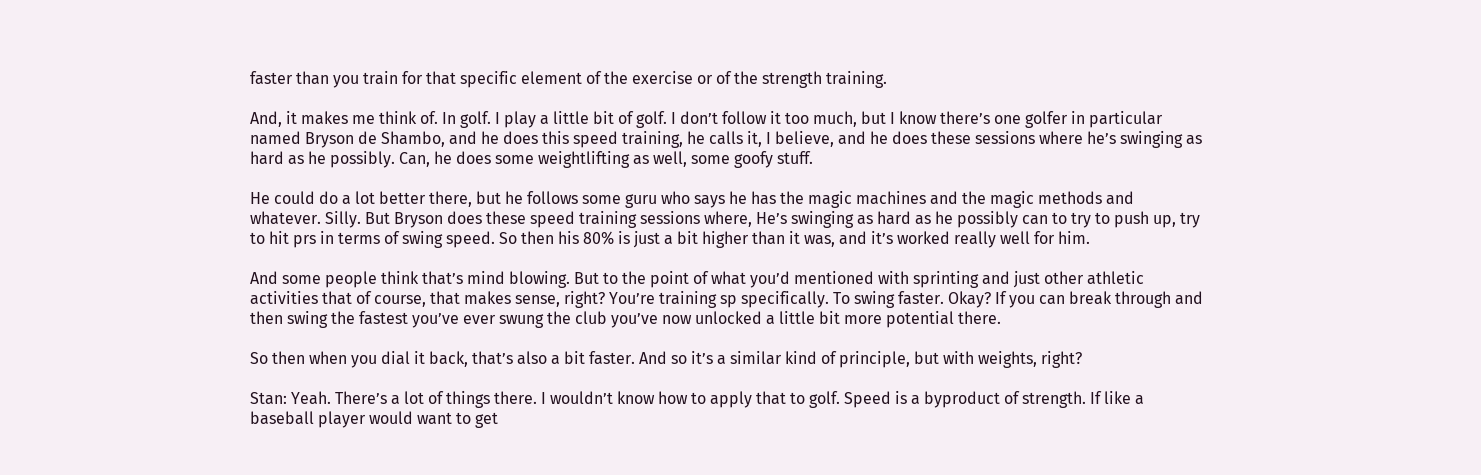faster than you train for that specific element of the exercise or of the strength training.

And, it makes me think of. In golf. I play a little bit of golf. I don’t follow it too much, but I know there’s one golfer in particular named Bryson de Shambo, and he does this speed training, he calls it, I believe, and he does these sessions where he’s swinging as hard as he possibly. Can, he does some weightlifting as well, some goofy stuff.

He could do a lot better there, but he follows some guru who says he has the magic machines and the magic methods and whatever. Silly. But Bryson does these speed training sessions where, He’s swinging as hard as he possibly can to try to push up, try to hit prs in terms of swing speed. So then his 80% is just a bit higher than it was, and it’s worked really well for him.

And some people think that’s mind blowing. But to the point of what you’d mentioned with sprinting and just other athletic activities that of course, that makes sense, right? You’re training sp specifically. To swing faster. Okay? If you can break through and then swing the fastest you’ve ever swung the club you’ve now unlocked a little bit more potential there.

So then when you dial it back, that’s also a bit faster. And so it’s a similar kind of principle, but with weights, right?

Stan: Yeah. There’s a lot of things there. I wouldn’t know how to apply that to golf. Speed is a byproduct of strength. If like a baseball player would want to get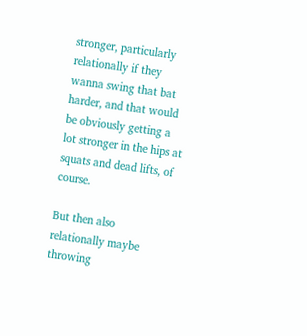stronger, particularly relationally if they wanna swing that bat harder, and that would be obviously getting a lot stronger in the hips at squats and dead lifts, of course.

But then also relationally maybe throwing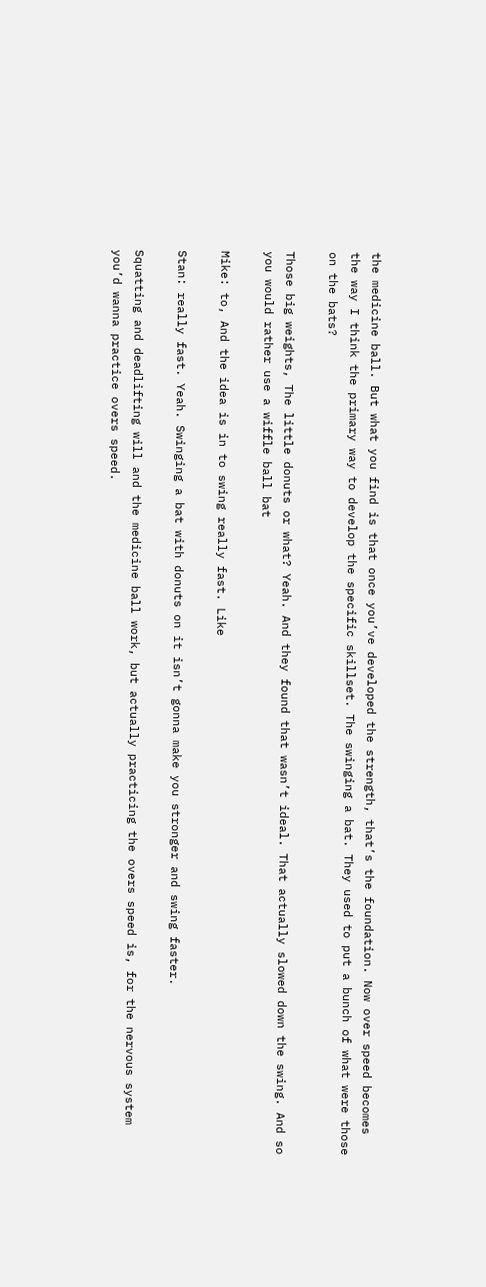the medicine ball. But what you find is that once you’ve developed the strength, that’s the foundation. Now over speed becomes the way I think the primary way to develop the specific skillset. The swinging a bat. They used to put a bunch of what were those on the bats?

Those big weights, The little donuts or what? Yeah. And they found that wasn’t ideal. That actually slowed down the swing. And so you would rather use a wiffle ball bat

Mike: to, And the idea is in to swing really fast. Like

Stan: really fast. Yeah. Swinging a bat with donuts on it isn’t gonna make you stronger and swing faster.

Squatting and deadlifting will and the medicine ball work, but actually practicing the overs speed is, for the nervous system you’d wanna practice overs speed.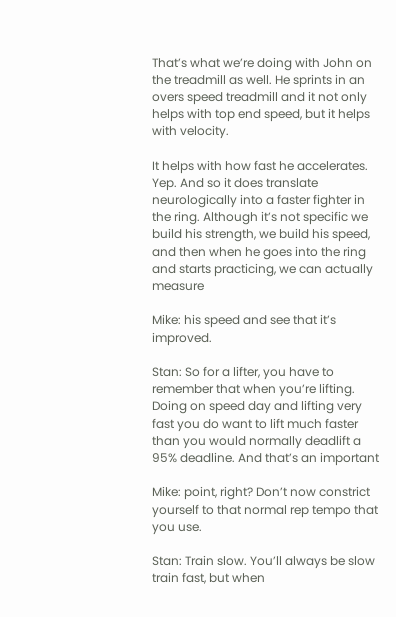That’s what we’re doing with John on the treadmill as well. He sprints in an overs speed treadmill and it not only helps with top end speed, but it helps with velocity.

It helps with how fast he accelerates. Yep. And so it does translate neurologically into a faster fighter in the ring. Although it’s not specific we build his strength, we build his speed, and then when he goes into the ring and starts practicing, we can actually measure

Mike: his speed and see that it’s improved.

Stan: So for a lifter, you have to remember that when you’re lifting. Doing on speed day and lifting very fast you do want to lift much faster than you would normally deadlift a 95% deadline. And that’s an important

Mike: point, right? Don’t now constrict yourself to that normal rep tempo that you use.

Stan: Train slow. You’ll always be slow train fast, but when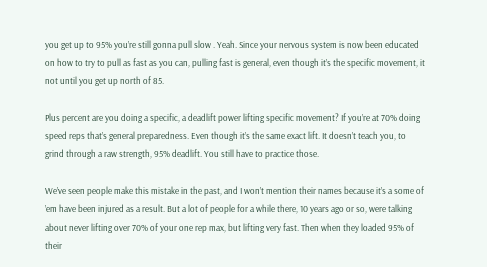you get up to 95% you’re still gonna pull slow . Yeah. Since your nervous system is now been educated on how to try to pull as fast as you can, pulling fast is general, even though it’s the specific movement, it not until you get up north of 85.

Plus percent are you doing a specific, a deadlift power lifting specific movement? If you’re at 70% doing speed reps that’s general preparedness. Even though it’s the same exact lift. It doesn’t teach you, to grind through a raw strength, 95% deadlift. You still have to practice those.

We’ve seen people make this mistake in the past, and I won’t mention their names because it’s a some of ’em have been injured as a result. But a lot of people for a while there, 10 years ago or so, were talking about never lifting over 70% of your one rep max, but lifting very fast. Then when they loaded 95% of their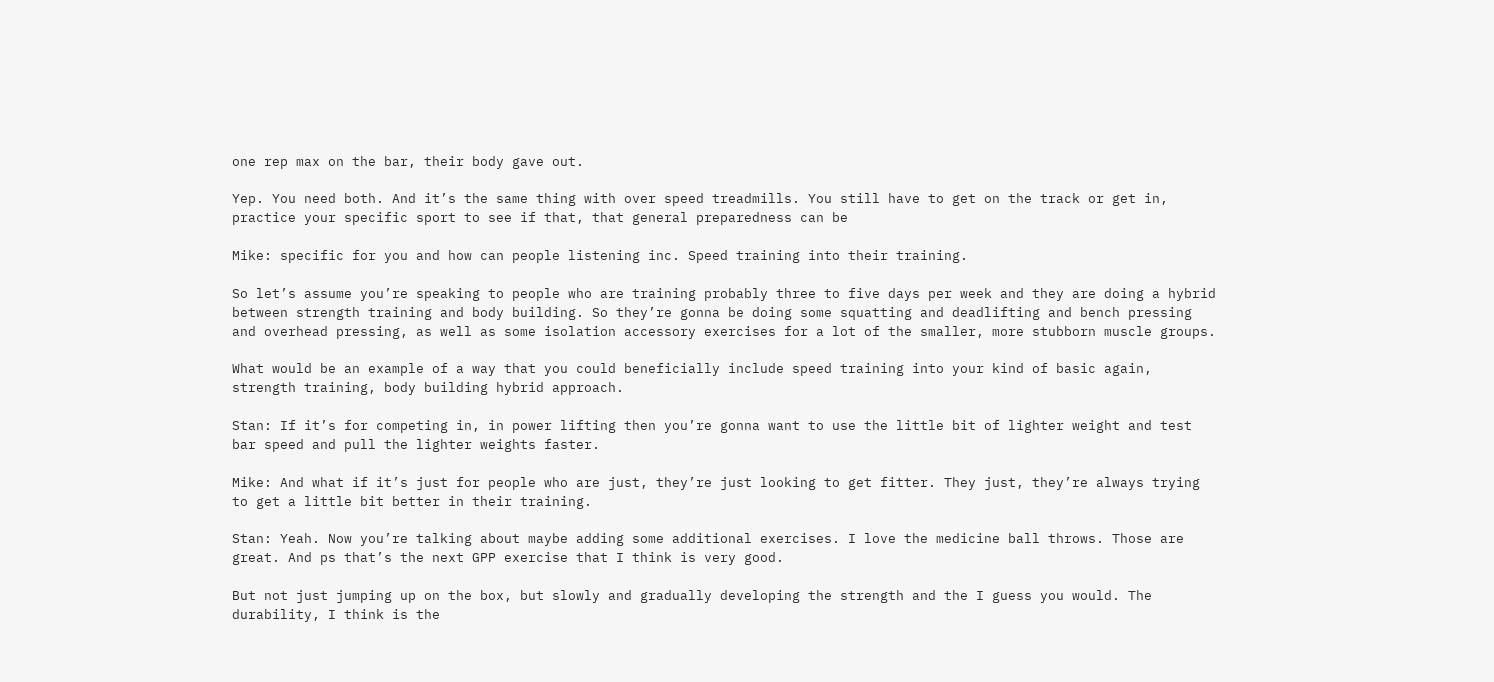one rep max on the bar, their body gave out.

Yep. You need both. And it’s the same thing with over speed treadmills. You still have to get on the track or get in, practice your specific sport to see if that, that general preparedness can be

Mike: specific for you and how can people listening inc. Speed training into their training.

So let’s assume you’re speaking to people who are training probably three to five days per week and they are doing a hybrid between strength training and body building. So they’re gonna be doing some squatting and deadlifting and bench pressing and overhead pressing, as well as some isolation accessory exercises for a lot of the smaller, more stubborn muscle groups.

What would be an example of a way that you could beneficially include speed training into your kind of basic again, strength training, body building hybrid approach.

Stan: If it’s for competing in, in power lifting then you’re gonna want to use the little bit of lighter weight and test bar speed and pull the lighter weights faster.

Mike: And what if it’s just for people who are just, they’re just looking to get fitter. They just, they’re always trying to get a little bit better in their training.

Stan: Yeah. Now you’re talking about maybe adding some additional exercises. I love the medicine ball throws. Those are great. And ps that’s the next GPP exercise that I think is very good.

But not just jumping up on the box, but slowly and gradually developing the strength and the I guess you would. The durability, I think is the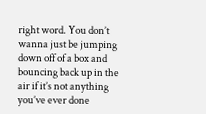right word. You don’t wanna just be jumping down off of a box and bouncing back up in the air if it’s not anything you’ve ever done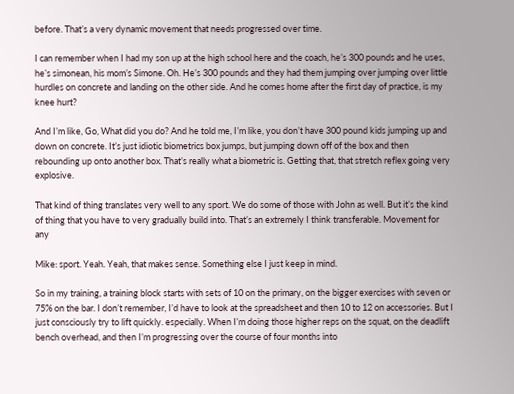before. That’s a very dynamic movement that needs progressed over time.

I can remember when I had my son up at the high school here and the coach, he’s 300 pounds and he uses, he’s simonean, his mom’s Simone. Oh. He’s 300 pounds and they had them jumping over jumping over little hurdles on concrete and landing on the other side. And he comes home after the first day of practice, is my knee hurt?

And I’m like, Go, What did you do? And he told me, I’m like, you don’t have 300 pound kids jumping up and down on concrete. It’s just idiotic biometrics box jumps, but jumping down off of the box and then rebounding up onto another box. That’s really what a biometric is. Getting that, that stretch reflex going very explosive.

That kind of thing translates very well to any sport. We do some of those with John as well. But it’s the kind of thing that you have to very gradually build into. That’s an extremely I think transferable. Movement for any

Mike: sport. Yeah. Yeah, that makes sense. Something else I just keep in mind.

So in my training, a training block starts with sets of 10 on the primary, on the bigger exercises with seven or 75% on the bar. I don’t remember, I’d have to look at the spreadsheet and then 10 to 12 on accessories. But I just consciously try to lift quickly. especially. When I’m doing those higher reps on the squat, on the deadlift bench overhead, and then I’m progressing over the course of four months into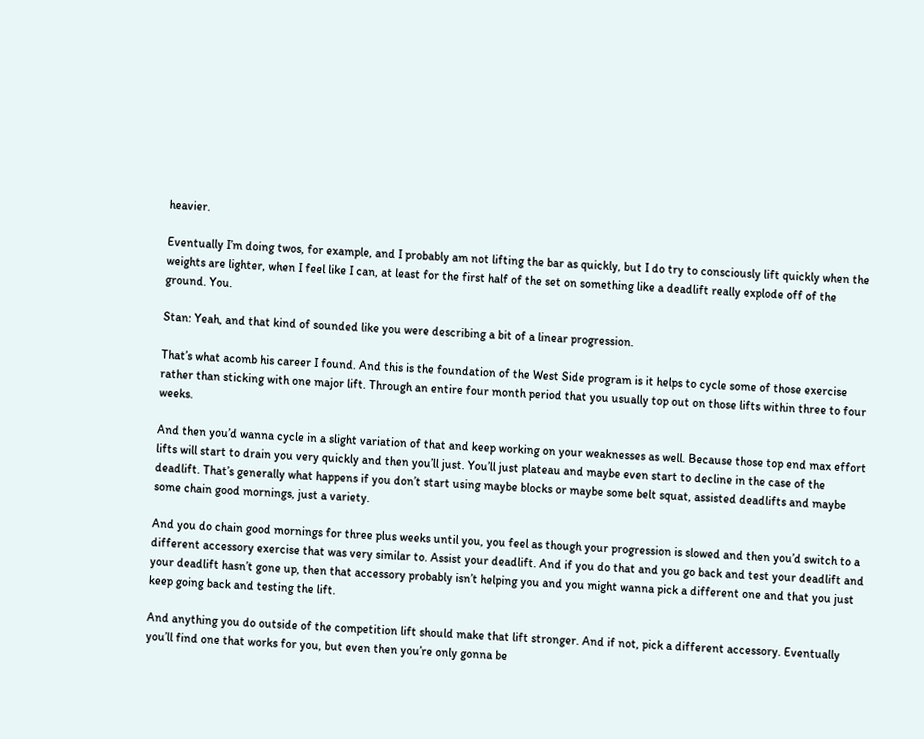heavier.

Eventually I’m doing twos, for example, and I probably am not lifting the bar as quickly, but I do try to consciously lift quickly when the weights are lighter, when I feel like I can, at least for the first half of the set on something like a deadlift really explode off of the ground. You.

Stan: Yeah, and that kind of sounded like you were describing a bit of a linear progression.

That’s what acomb his career I found. And this is the foundation of the West Side program is it helps to cycle some of those exercise rather than sticking with one major lift. Through an entire four month period that you usually top out on those lifts within three to four weeks.

And then you’d wanna cycle in a slight variation of that and keep working on your weaknesses as well. Because those top end max effort lifts will start to drain you very quickly and then you’ll just. You’ll just plateau and maybe even start to decline in the case of the deadlift. That’s generally what happens if you don’t start using maybe blocks or maybe some belt squat, assisted deadlifts and maybe some chain good mornings, just a variety.

And you do chain good mornings for three plus weeks until you, you feel as though your progression is slowed and then you’d switch to a different accessory exercise that was very similar to. Assist your deadlift. And if you do that and you go back and test your deadlift and your deadlift hasn’t gone up, then that accessory probably isn’t helping you and you might wanna pick a different one and that you just keep going back and testing the lift.

And anything you do outside of the competition lift should make that lift stronger. And if not, pick a different accessory. Eventually you’ll find one that works for you, but even then you’re only gonna be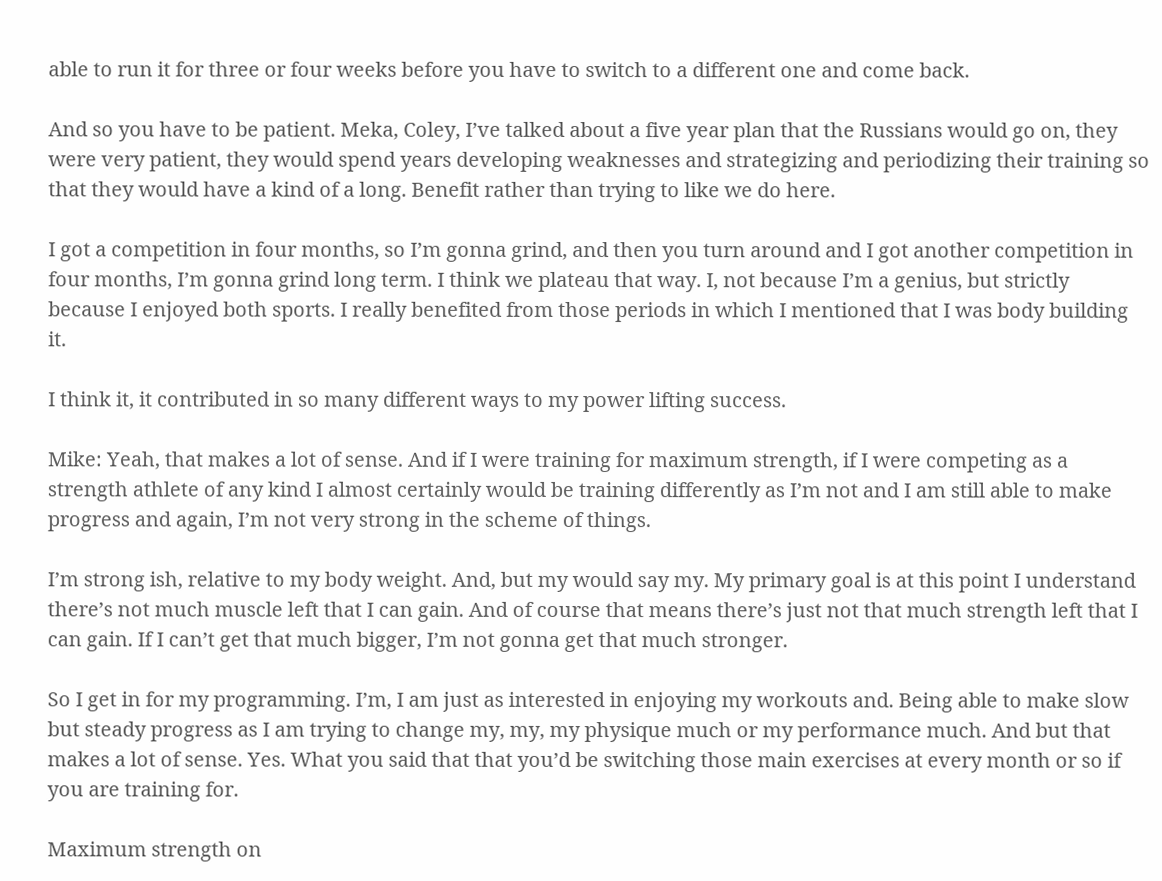able to run it for three or four weeks before you have to switch to a different one and come back.

And so you have to be patient. Meka, Coley, I’ve talked about a five year plan that the Russians would go on, they were very patient, they would spend years developing weaknesses and strategizing and periodizing their training so that they would have a kind of a long. Benefit rather than trying to like we do here.

I got a competition in four months, so I’m gonna grind, and then you turn around and I got another competition in four months, I’m gonna grind long term. I think we plateau that way. I, not because I’m a genius, but strictly because I enjoyed both sports. I really benefited from those periods in which I mentioned that I was body building it.

I think it, it contributed in so many different ways to my power lifting success.

Mike: Yeah, that makes a lot of sense. And if I were training for maximum strength, if I were competing as a strength athlete of any kind I almost certainly would be training differently as I’m not and I am still able to make progress and again, I’m not very strong in the scheme of things.

I’m strong ish, relative to my body weight. And, but my would say my. My primary goal is at this point I understand there’s not much muscle left that I can gain. And of course that means there’s just not that much strength left that I can gain. If I can’t get that much bigger, I’m not gonna get that much stronger.

So I get in for my programming. I’m, I am just as interested in enjoying my workouts and. Being able to make slow but steady progress as I am trying to change my, my, my physique much or my performance much. And but that makes a lot of sense. Yes. What you said that that you’d be switching those main exercises at every month or so if you are training for.

Maximum strength on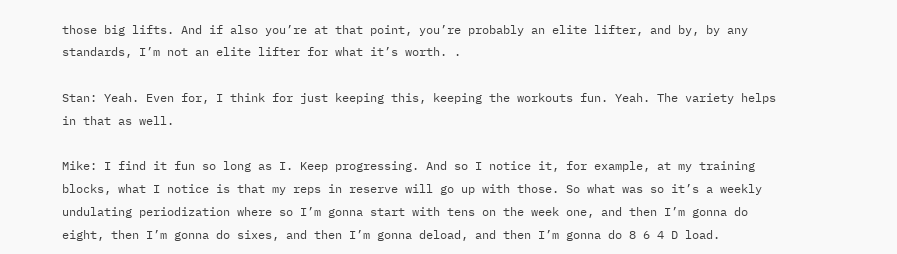those big lifts. And if also you’re at that point, you’re probably an elite lifter, and by, by any standards, I’m not an elite lifter for what it’s worth. .

Stan: Yeah. Even for, I think for just keeping this, keeping the workouts fun. Yeah. The variety helps in that as well.

Mike: I find it fun so long as I. Keep progressing. And so I notice it, for example, at my training blocks, what I notice is that my reps in reserve will go up with those. So what was so it’s a weekly undulating periodization where so I’m gonna start with tens on the week one, and then I’m gonna do eight, then I’m gonna do sixes, and then I’m gonna deload, and then I’m gonna do 8 6 4 D load.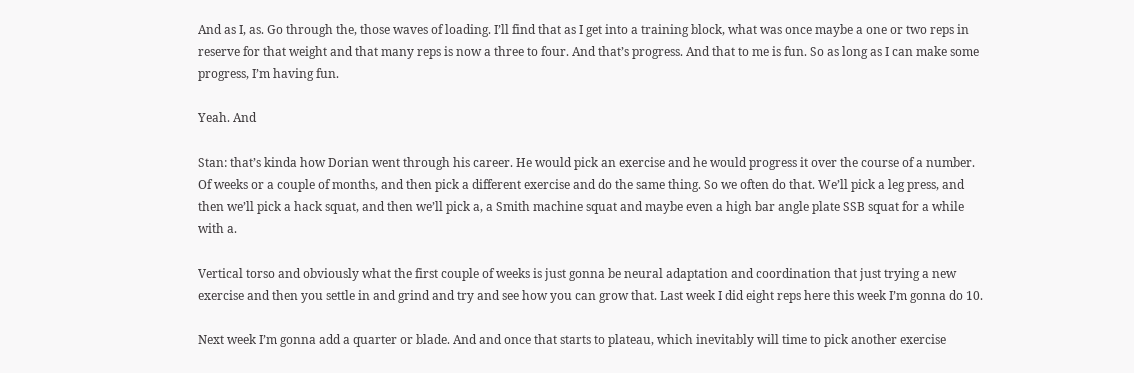And as I, as. Go through the, those waves of loading. I’ll find that as I get into a training block, what was once maybe a one or two reps in reserve for that weight and that many reps is now a three to four. And that’s progress. And that to me is fun. So as long as I can make some progress, I’m having fun.

Yeah. And

Stan: that’s kinda how Dorian went through his career. He would pick an exercise and he would progress it over the course of a number. Of weeks or a couple of months, and then pick a different exercise and do the same thing. So we often do that. We’ll pick a leg press, and then we’ll pick a hack squat, and then we’ll pick a, a Smith machine squat and maybe even a high bar angle plate SSB squat for a while with a.

Vertical torso and obviously what the first couple of weeks is just gonna be neural adaptation and coordination that just trying a new exercise and then you settle in and grind and try and see how you can grow that. Last week I did eight reps here this week I’m gonna do 10.

Next week I’m gonna add a quarter or blade. And and once that starts to plateau, which inevitably will time to pick another exercise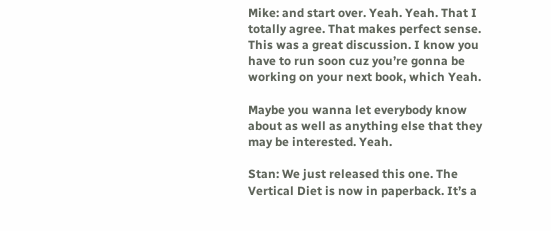Mike: and start over. Yeah. Yeah. That I totally agree. That makes perfect sense. This was a great discussion. I know you have to run soon cuz you’re gonna be working on your next book, which Yeah.

Maybe you wanna let everybody know about as well as anything else that they may be interested. Yeah.

Stan: We just released this one. The Vertical Diet is now in paperback. It’s a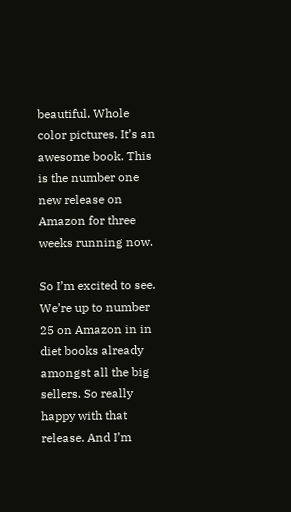beautiful. Whole color pictures. It’s an awesome book. This is the number one new release on Amazon for three weeks running now.

So I’m excited to see. We’re up to number 25 on Amazon in in diet books already amongst all the big sellers. So really happy with that release. And I’m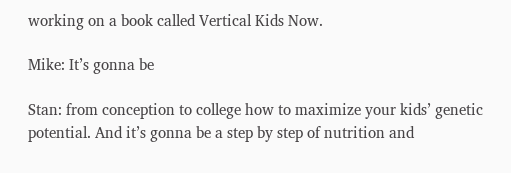working on a book called Vertical Kids Now.

Mike: It’s gonna be

Stan: from conception to college how to maximize your kids’ genetic potential. And it’s gonna be a step by step of nutrition and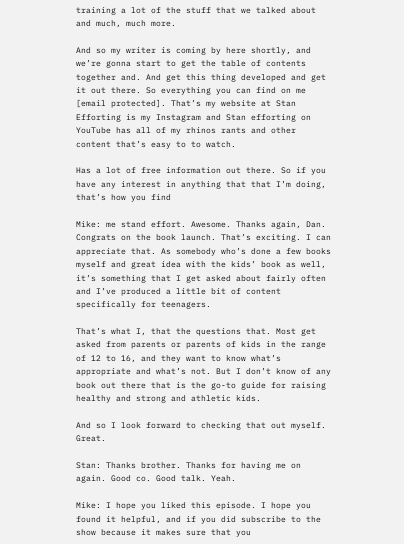training a lot of the stuff that we talked about and much, much more.

And so my writer is coming by here shortly, and we’re gonna start to get the table of contents together and. And get this thing developed and get it out there. So everything you can find on me [email protected]. That’s my website at Stan Efforting is my Instagram and Stan efforting on YouTube has all of my rhinos rants and other content that’s easy to to watch.

Has a lot of free information out there. So if you have any interest in anything that that I’m doing, that’s how you find

Mike: me stand effort. Awesome. Thanks again, Dan. Congrats on the book launch. That’s exciting. I can appreciate that. As somebody who’s done a few books myself and great idea with the kids’ book as well, it’s something that I get asked about fairly often and I’ve produced a little bit of content specifically for teenagers.

That’s what I, that the questions that. Most get asked from parents or parents of kids in the range of 12 to 16, and they want to know what’s appropriate and what’s not. But I don’t know of any book out there that is the go-to guide for raising healthy and strong and athletic kids.

And so I look forward to checking that out myself. Great.

Stan: Thanks brother. Thanks for having me on again. Good co. Good talk. Yeah.

Mike: I hope you liked this episode. I hope you found it helpful, and if you did subscribe to the show because it makes sure that you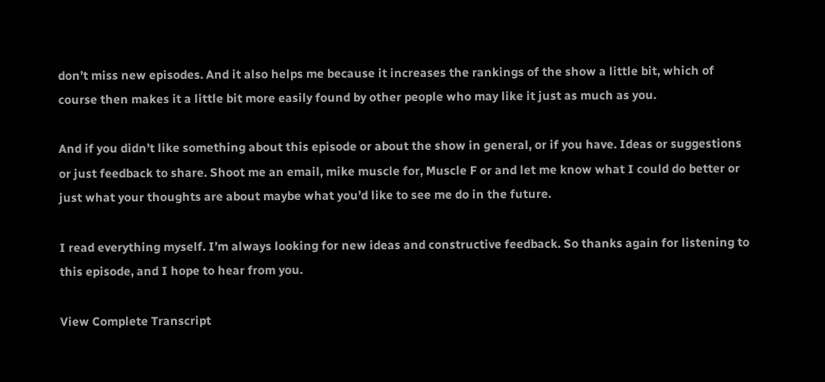don’t miss new episodes. And it also helps me because it increases the rankings of the show a little bit, which of course then makes it a little bit more easily found by other people who may like it just as much as you.

And if you didn’t like something about this episode or about the show in general, or if you have. Ideas or suggestions or just feedback to share. Shoot me an email, mike muscle for, Muscle F or and let me know what I could do better or just what your thoughts are about maybe what you’d like to see me do in the future.

I read everything myself. I’m always looking for new ideas and constructive feedback. So thanks again for listening to this episode, and I hope to hear from you.

View Complete Transcript